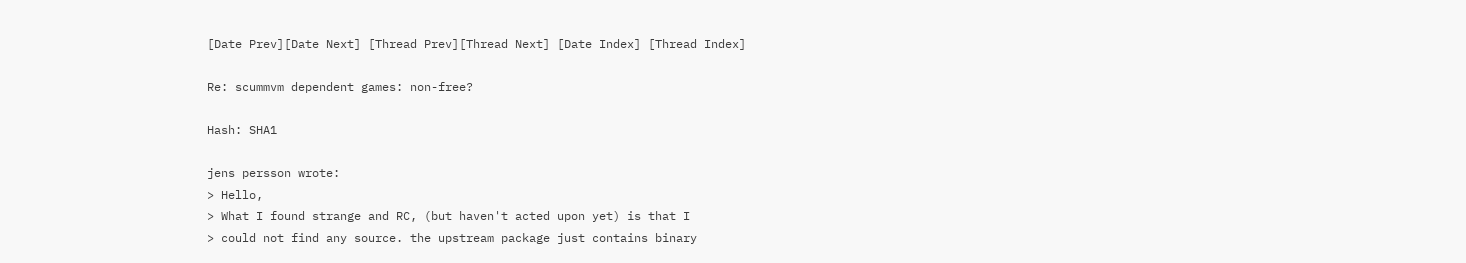[Date Prev][Date Next] [Thread Prev][Thread Next] [Date Index] [Thread Index]

Re: scummvm dependent games: non-free?

Hash: SHA1

jens persson wrote:
> Hello,
> What I found strange and RC, (but haven't acted upon yet) is that I
> could not find any source. the upstream package just contains binary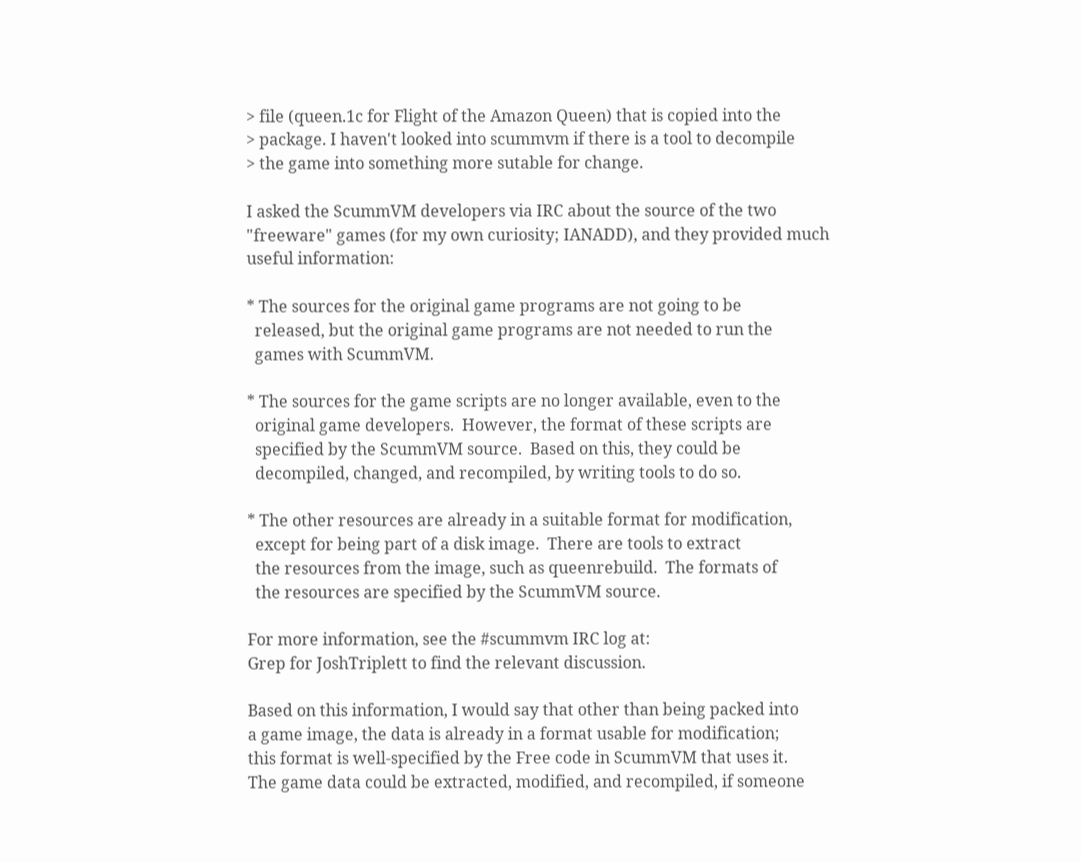> file (queen.1c for Flight of the Amazon Queen) that is copied into the
> package. I haven't looked into scummvm if there is a tool to decompile
> the game into something more sutable for change.

I asked the ScummVM developers via IRC about the source of the two
"freeware" games (for my own curiosity; IANADD), and they provided much
useful information:

* The sources for the original game programs are not going to be
  released, but the original game programs are not needed to run the
  games with ScummVM.

* The sources for the game scripts are no longer available, even to the
  original game developers.  However, the format of these scripts are
  specified by the ScummVM source.  Based on this, they could be
  decompiled, changed, and recompiled, by writing tools to do so.

* The other resources are already in a suitable format for modification,
  except for being part of a disk image.  There are tools to extract
  the resources from the image, such as queenrebuild.  The formats of
  the resources are specified by the ScummVM source.

For more information, see the #scummvm IRC log at:
Grep for JoshTriplett to find the relevant discussion.

Based on this information, I would say that other than being packed into
a game image, the data is already in a format usable for modification;
this format is well-specified by the Free code in ScummVM that uses it.
The game data could be extracted, modified, and recompiled, if someone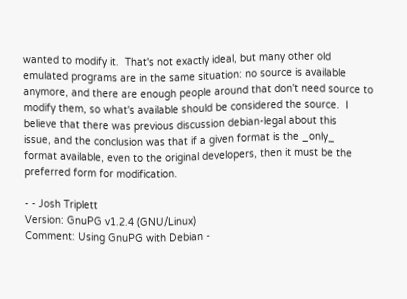wanted to modify it.  That's not exactly ideal, but many other old
emulated programs are in the same situation: no source is available
anymore, and there are enough people around that don't need source to
modify them, so what's available should be considered the source.  I
believe that there was previous discussion debian-legal about this
issue, and the conclusion was that if a given format is the _only_
format available, even to the original developers, then it must be the
preferred form for modification.

- - Josh Triplett
Version: GnuPG v1.2.4 (GNU/Linux)
Comment: Using GnuPG with Debian -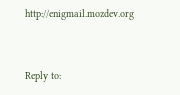http://enigmail.mozdev.org


Reply to: